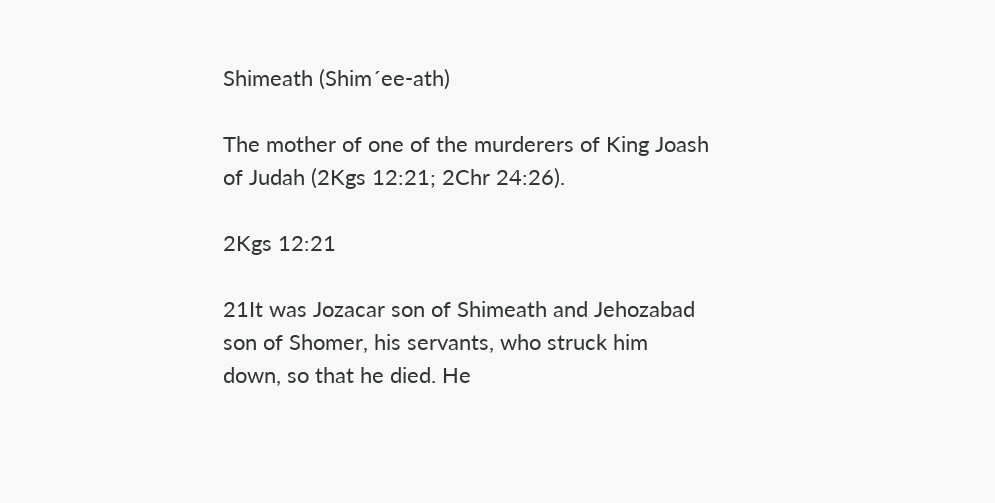Shimeath (Shim´ee-ath)

The mother of one of the murderers of King Joash of Judah (2Kgs 12:21; 2Chr 24:26).

2Kgs 12:21

21It was Jozacar son of Shimeath and Jehozabad son of Shomer, his servants, who struck him down, so that he died. He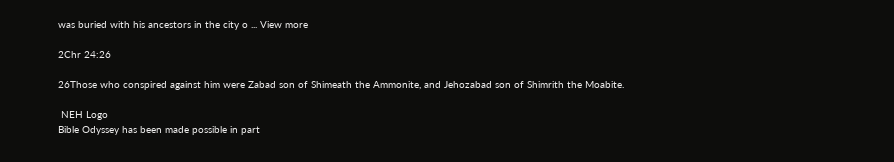was buried with his ancestors in the city o ... View more

2Chr 24:26

26Those who conspired against him were Zabad son of Shimeath the Ammonite, and Jehozabad son of Shimrith the Moabite.

 NEH Logo
Bible Odyssey has been made possible in part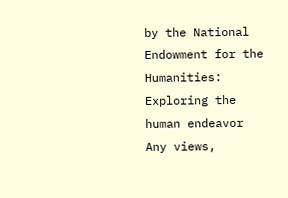by the National Endowment for the Humanities: Exploring the human endeavor
Any views,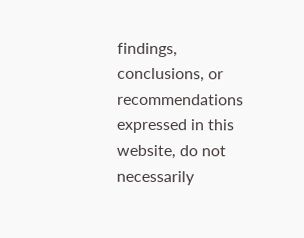findings, conclusions, or recommendations expressed in this website, do not necessarily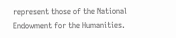represent those of the National Endowment for the Humanities.